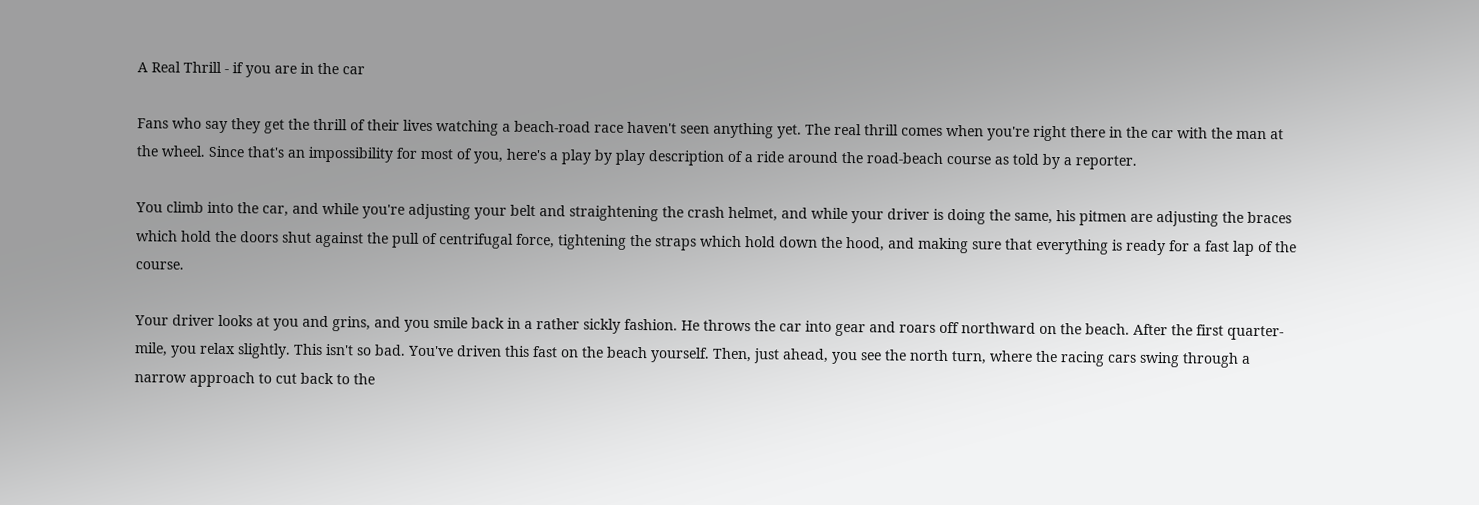A Real Thrill - if you are in the car

Fans who say they get the thrill of their lives watching a beach-road race haven't seen anything yet. The real thrill comes when you're right there in the car with the man at the wheel. Since that's an impossibility for most of you, here's a play by play description of a ride around the road-beach course as told by a reporter.

You climb into the car, and while you're adjusting your belt and straightening the crash helmet, and while your driver is doing the same, his pitmen are adjusting the braces which hold the doors shut against the pull of centrifugal force, tightening the straps which hold down the hood, and making sure that everything is ready for a fast lap of the course.

Your driver looks at you and grins, and you smile back in a rather sickly fashion. He throws the car into gear and roars off northward on the beach. After the first quarter-mile, you relax slightly. This isn't so bad. You've driven this fast on the beach yourself. Then, just ahead, you see the north turn, where the racing cars swing through a narrow approach to cut back to the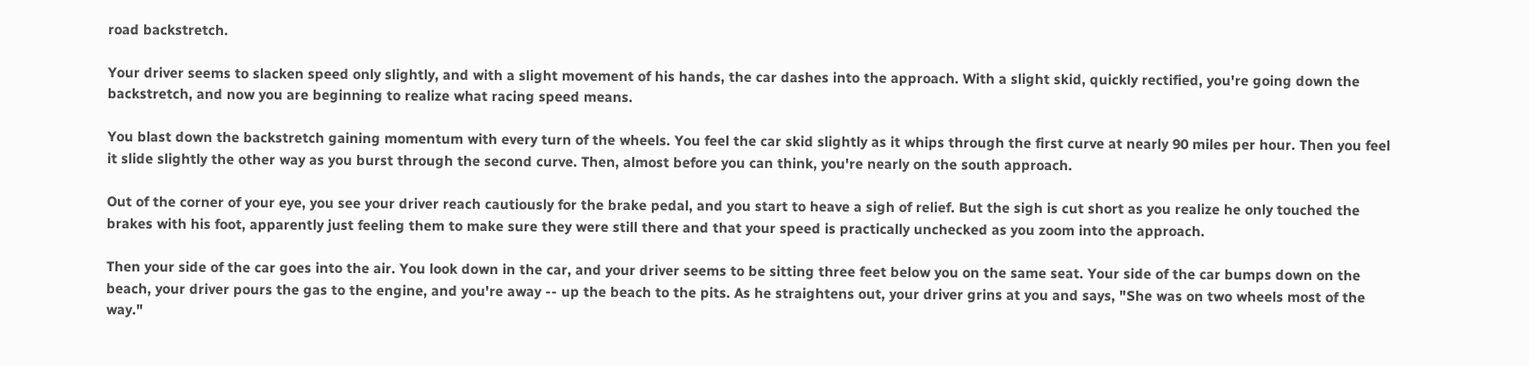road backstretch.

Your driver seems to slacken speed only slightly, and with a slight movement of his hands, the car dashes into the approach. With a slight skid, quickly rectified, you're going down the backstretch, and now you are beginning to realize what racing speed means.

You blast down the backstretch gaining momentum with every turn of the wheels. You feel the car skid slightly as it whips through the first curve at nearly 90 miles per hour. Then you feel it slide slightly the other way as you burst through the second curve. Then, almost before you can think, you're nearly on the south approach.

Out of the corner of your eye, you see your driver reach cautiously for the brake pedal, and you start to heave a sigh of relief. But the sigh is cut short as you realize he only touched the brakes with his foot, apparently just feeling them to make sure they were still there and that your speed is practically unchecked as you zoom into the approach.

Then your side of the car goes into the air. You look down in the car, and your driver seems to be sitting three feet below you on the same seat. Your side of the car bumps down on the beach, your driver pours the gas to the engine, and you're away -- up the beach to the pits. As he straightens out, your driver grins at you and says, "She was on two wheels most of the way."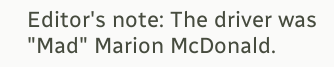Editor's note: The driver was "Mad" Marion McDonald.